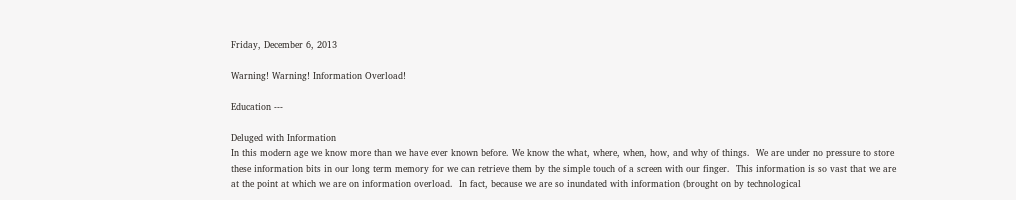Friday, December 6, 2013

Warning! Warning! Information Overload!

Education ---

Deluged with Information
In this modern age we know more than we have ever known before. We know the what, where, when, how, and why of things.  We are under no pressure to store these information bits in our long term memory for we can retrieve them by the simple touch of a screen with our finger.  This information is so vast that we are at the point at which we are on information overload.  In fact, because we are so inundated with information (brought on by technological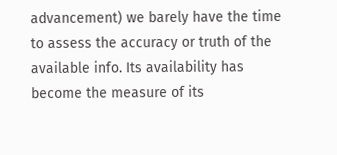advancement) we barely have the time to assess the accuracy or truth of the available info. Its availability has become the measure of its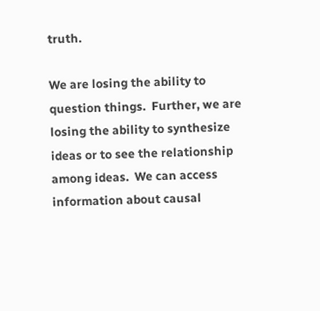truth.

We are losing the ability to question things.  Further, we are losing the ability to synthesize ideas or to see the relationship among ideas.  We can access information about causal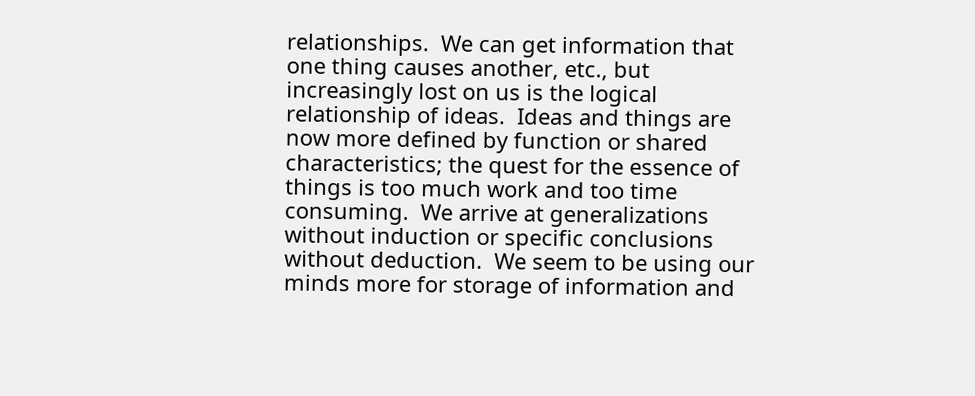relationships.  We can get information that one thing causes another, etc., but increasingly lost on us is the logical relationship of ideas.  Ideas and things are now more defined by function or shared characteristics; the quest for the essence of things is too much work and too time consuming.  We arrive at generalizations without induction or specific conclusions without deduction.  We seem to be using our minds more for storage of information and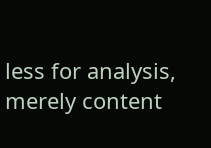less for analysis, merely content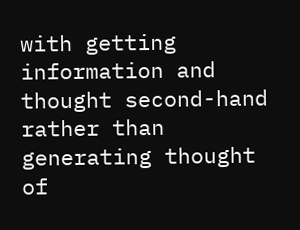with getting information and thought second-hand rather than generating thought of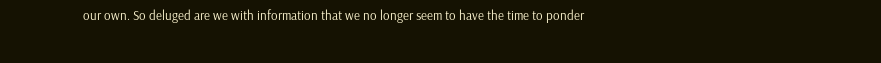our own. So deluged are we with information that we no longer seem to have the time to ponder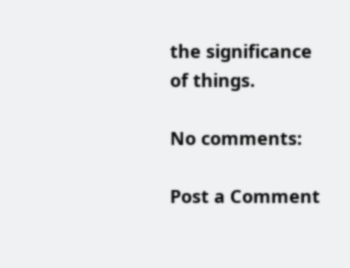the significance of things.

No comments:

Post a Comment